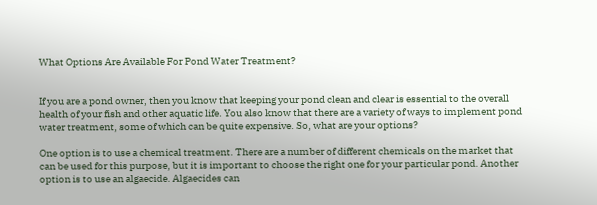What Options Are Available For Pond Water Treatment?


If you are a pond owner, then you know that keeping your pond clean and clear is essential to the overall health of your fish and other aquatic life. You also know that there are a variety of ways to implement pond water treatment, some of which can be quite expensive. So, what are your options?

One option is to use a chemical treatment. There are a number of different chemicals on the market that can be used for this purpose, but it is important to choose the right one for your particular pond. Another option is to use an algaecide. Algaecides can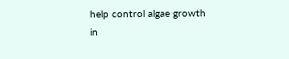help control algae growth in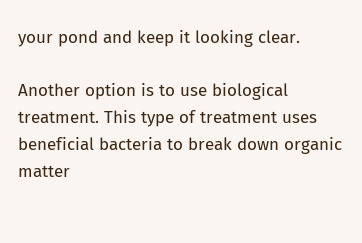your pond and keep it looking clear.

Another option is to use biological treatment. This type of treatment uses beneficial bacteria to break down organic matter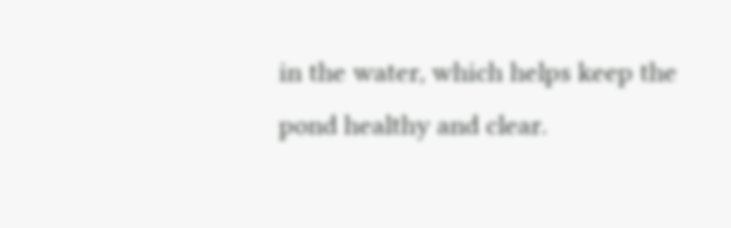in the water, which helps keep the pond healthy and clear.